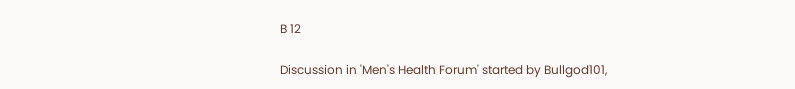B 12

Discussion in 'Men's Health Forum' started by Bullgod101,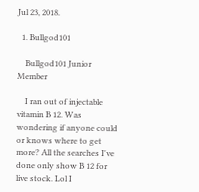Jul 23, 2018.

  1. Bullgod101

    Bullgod101 Junior Member

    I ran out of injectable vitamin B 12. Was wondering if anyone could or knows where to get more? All the searches I've done only show B 12 for live stock. Lol I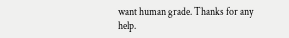want human grade. Thanks for any help.